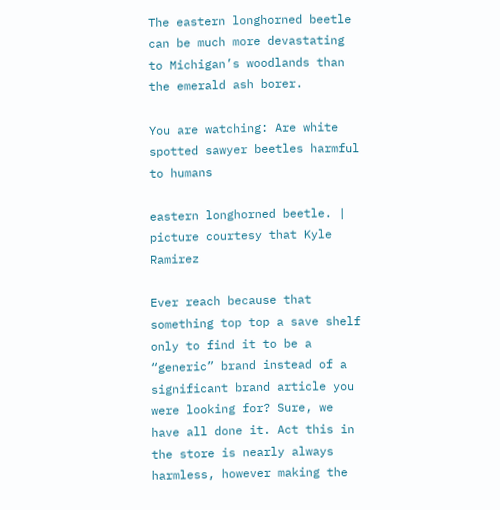The eastern longhorned beetle can be much more devastating to Michigan’s woodlands than the emerald ash borer.

You are watching: Are white spotted sawyer beetles harmful to humans

eastern longhorned beetle. | picture courtesy that Kyle Ramirez

Ever reach because that something top top a save shelf only to find it to be a “generic” brand instead of a significant brand article you were looking for? Sure, we have all done it. Act this in the store is nearly always harmless, however making the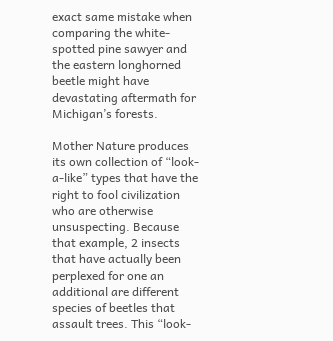exact same mistake when comparing the white-spotted pine sawyer and the eastern longhorned beetle might have devastating aftermath for Michigan’s forests.

Mother Nature produces its own collection of “look-a-like” types that have the right to fool civilization who are otherwise unsuspecting. Because that example, 2 insects that have actually been perplexed for one an additional are different species of beetles that assault trees. This “look-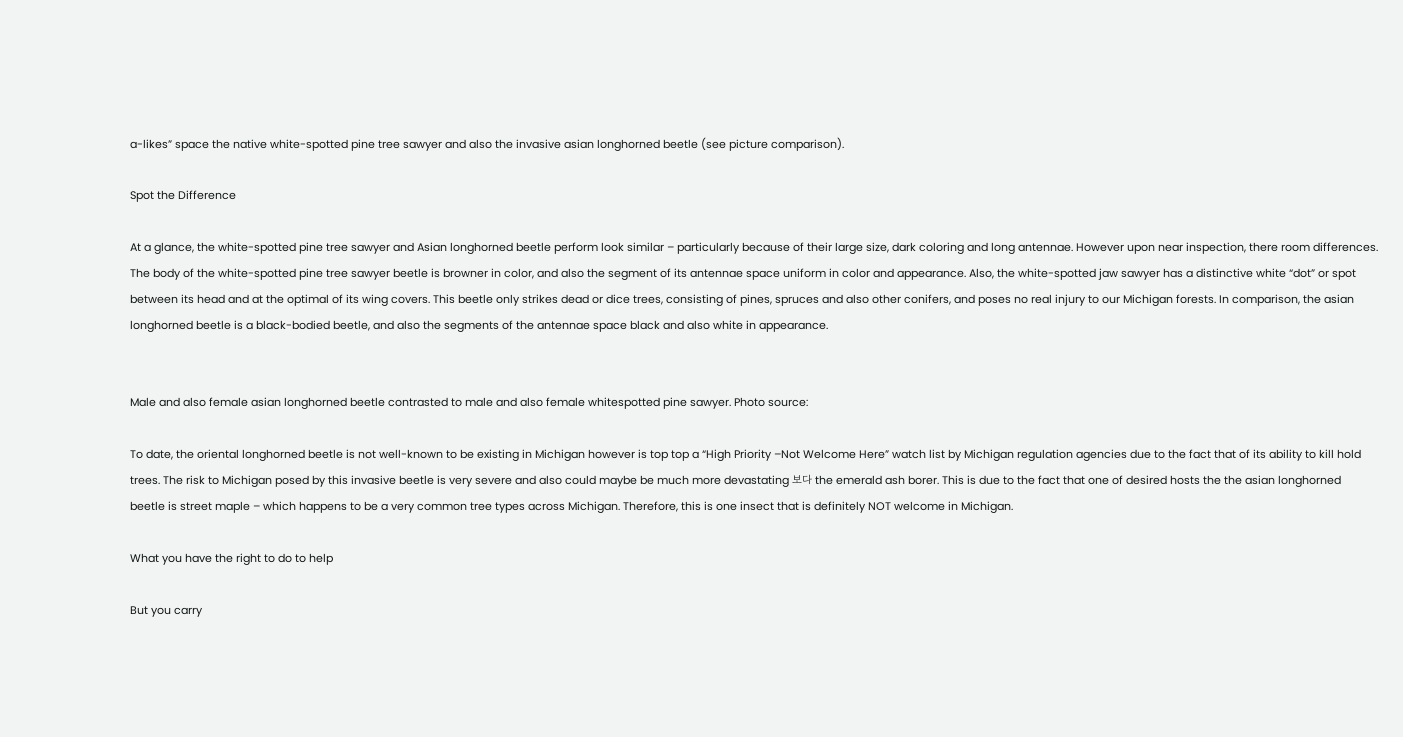a-likes” space the native white-spotted pine tree sawyer and also the invasive asian longhorned beetle (see picture comparison).

Spot the Difference

At a glance, the white-spotted pine tree sawyer and Asian longhorned beetle perform look similar – particularly because of their large size, dark coloring and long antennae. However upon near inspection, there room differences. The body of the white-spotted pine tree sawyer beetle is browner in color, and also the segment of its antennae space uniform in color and appearance. Also, the white-spotted jaw sawyer has a distinctive white “dot” or spot between its head and at the optimal of its wing covers. This beetle only strikes dead or dice trees, consisting of pines, spruces and also other conifers, and poses no real injury to our Michigan forests. In comparison, the asian longhorned beetle is a black-bodied beetle, and also the segments of the antennae space black and also white in appearance.


Male and also female asian longhorned beetle contrasted to male and also female whitespotted pine sawyer. Photo source:

To date, the oriental longhorned beetle is not well-known to be existing in Michigan however is top top a “High Priority –Not Welcome Here” watch list by Michigan regulation agencies due to the fact that of its ability to kill hold trees. The risk to Michigan posed by this invasive beetle is very severe and also could maybe be much more devastating 보다 the emerald ash borer. This is due to the fact that one of desired hosts the the asian longhorned beetle is street maple – which happens to be a very common tree types across Michigan. Therefore, this is one insect that is definitely NOT welcome in Michigan.

What you have the right to do to help

But you carry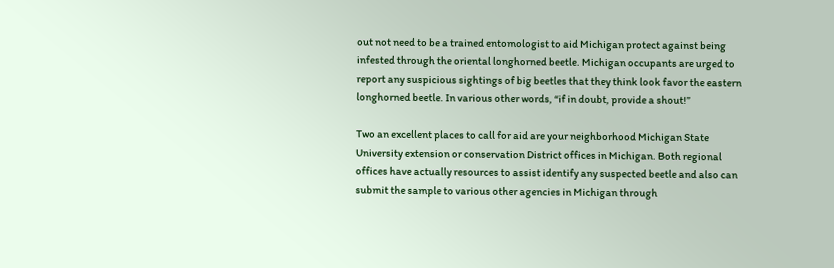out not need to be a trained entomologist to aid Michigan protect against being infested through the oriental longhorned beetle. Michigan occupants are urged to report any suspicious sightings of big beetles that they think look favor the eastern longhorned beetle. In various other words, “if in doubt, provide a shout!”

Two an excellent places to call for aid are your neighborhood Michigan State University extension or conservation District offices in Michigan. Both regional offices have actually resources to assist identify any suspected beetle and also can submit the sample to various other agencies in Michigan through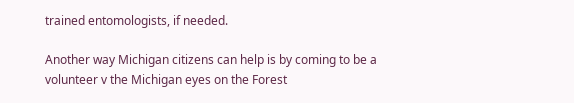trained entomologists, if needed.

Another way Michigan citizens can help is by coming to be a volunteer v the Michigan eyes on the Forest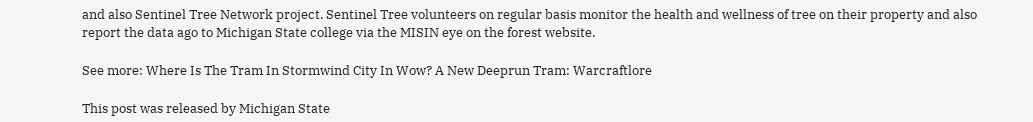and also Sentinel Tree Network project. Sentinel Tree volunteers on regular basis monitor the health and wellness of tree on their property and also report the data ago to Michigan State college via the MISIN eye on the forest website.

See more: Where Is The Tram In Stormwind City In Wow? A New Deeprun Tram: Warcraftlore

This post was released by Michigan State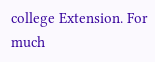college Extension. For much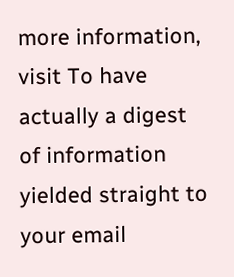more information, visit To have actually a digest of information yielded straight to your email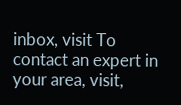inbox, visit To contact an expert in your area, visit,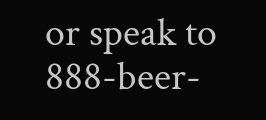or speak to 888-beer-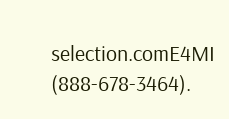selection.comE4MI (888-678-3464).